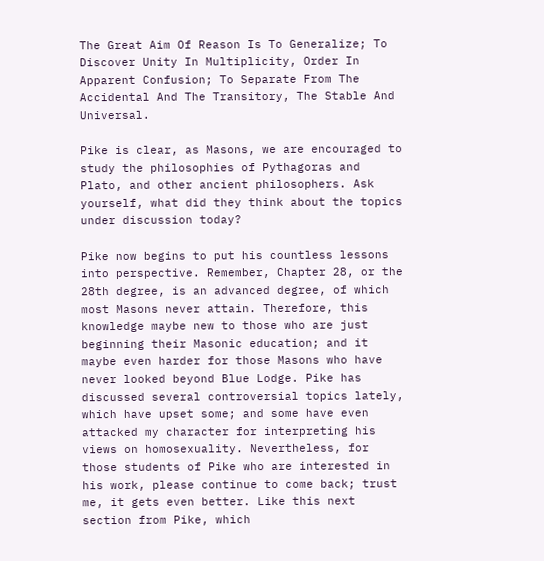The Great Aim Of Reason Is To Generalize; To Discover Unity In Multiplicity, Order In Apparent Confusion; To Separate From The Accidental And The Transitory, The Stable And Universal.

Pike is clear, as Masons, we are encouraged to study the philosophies of Pythagoras and Plato, and other ancient philosophers. Ask yourself, what did they think about the topics under discussion today?

Pike now begins to put his countless lessons into perspective. Remember, Chapter 28, or the 28th degree, is an advanced degree, of which most Masons never attain. Therefore, this knowledge maybe new to those who are just beginning their Masonic education; and it maybe even harder for those Masons who have never looked beyond Blue Lodge. Pike has discussed several controversial topics lately, which have upset some; and some have even attacked my character for interpreting his views on homosexuality. Nevertheless, for those students of Pike who are interested in his work, please continue to come back; trust me, it gets even better. Like this next section from Pike, which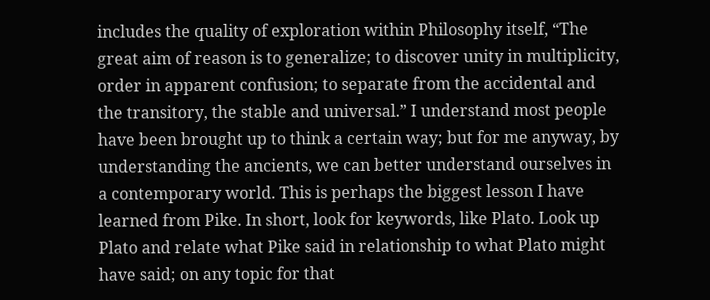includes the quality of exploration within Philosophy itself, “The great aim of reason is to generalize; to discover unity in multiplicity, order in apparent confusion; to separate from the accidental and the transitory, the stable and universal.” I understand most people have been brought up to think a certain way; but for me anyway, by understanding the ancients, we can better understand ourselves in a contemporary world. This is perhaps the biggest lesson I have learned from Pike. In short, look for keywords, like Plato. Look up Plato and relate what Pike said in relationship to what Plato might have said; on any topic for that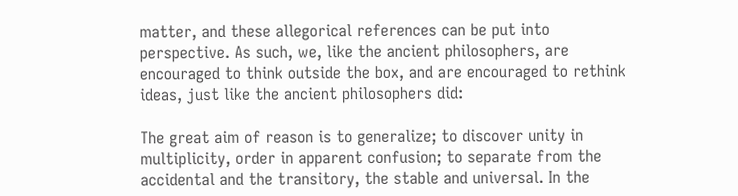matter, and these allegorical references can be put into perspective. As such, we, like the ancient philosophers, are encouraged to think outside the box, and are encouraged to rethink ideas, just like the ancient philosophers did:

The great aim of reason is to generalize; to discover unity in multiplicity, order in apparent confusion; to separate from the accidental and the transitory, the stable and universal. In the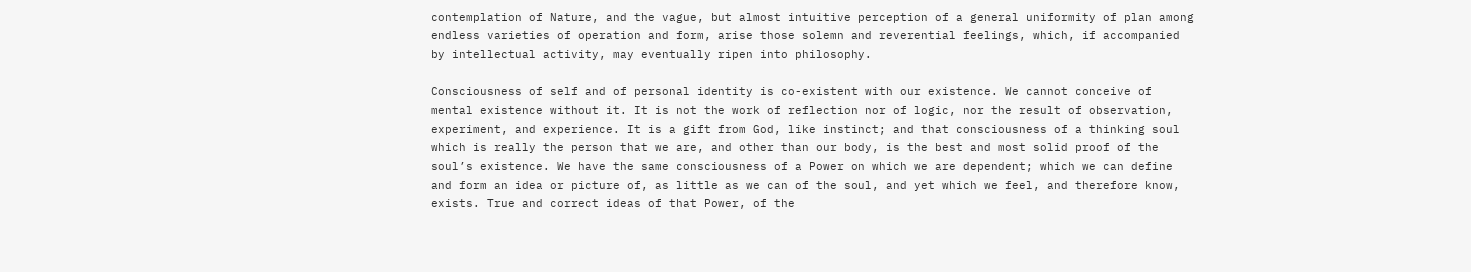contemplation of Nature, and the vague, but almost intuitive perception of a general uniformity of plan among endless varieties of operation and form, arise those solemn and reverential feelings, which, if accompanied by intellectual activity, may eventually ripen into philosophy.

Consciousness of self and of personal identity is co-existent with our existence. We cannot conceive of mental existence without it. It is not the work of reflection nor of logic, nor the result of observation, experiment, and experience. It is a gift from God, like instinct; and that consciousness of a thinking soul which is really the person that we are, and other than our body, is the best and most solid proof of the soul’s existence. We have the same consciousness of a Power on which we are dependent; which we can define and form an idea or picture of, as little as we can of the soul, and yet which we feel, and therefore know, exists. True and correct ideas of that Power, of the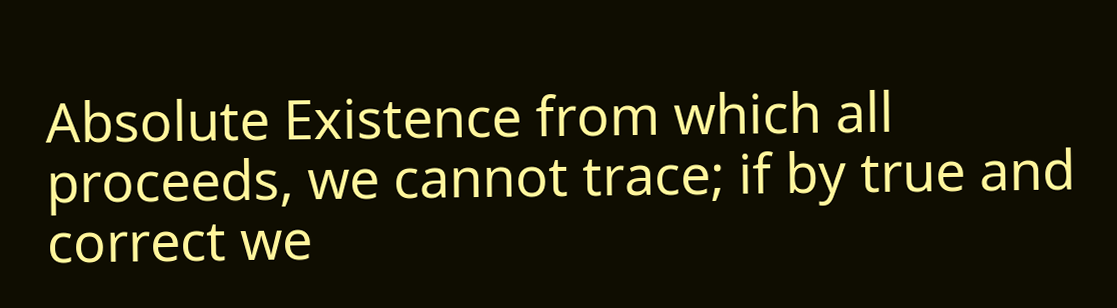Absolute Existence from which all proceeds, we cannot trace; if by true and correct we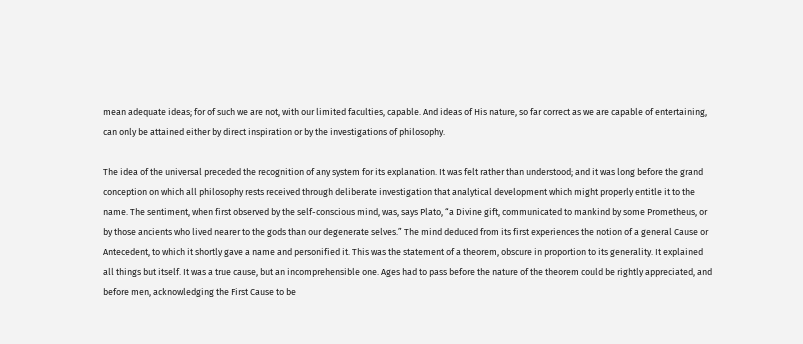mean adequate ideas; for of such we are not, with our limited faculties, capable. And ideas of His nature, so far correct as we are capable of entertaining, can only be attained either by direct inspiration or by the investigations of philosophy.

The idea of the universal preceded the recognition of any system for its explanation. It was felt rather than understood; and it was long before the grand conception on which all philosophy rests received through deliberate investigation that analytical development which might properly entitle it to the name. The sentiment, when first observed by the self-conscious mind, was, says Plato, “a Divine gift, communicated to mankind by some Prometheus, or by those ancients who lived nearer to the gods than our degenerate selves.” The mind deduced from its first experiences the notion of a general Cause or Antecedent, to which it shortly gave a name and personified it. This was the statement of a theorem, obscure in proportion to its generality. It explained all things but itself. It was a true cause, but an incomprehensible one. Ages had to pass before the nature of the theorem could be rightly appreciated, and before men, acknowledging the First Cause to be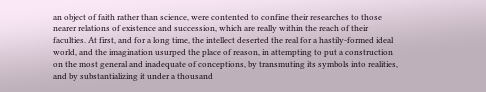an object of faith rather than science, were contented to confine their researches to those nearer relations of existence and succession, which are really within the reach of their faculties. At first, and for a long time, the intellect deserted the real for a hastily-formed ideal world, and the imagination usurped the place of reason, in attempting to put a construction on the most general and inadequate of conceptions, by transmuting its symbols into realities, and by substantializing it under a thousand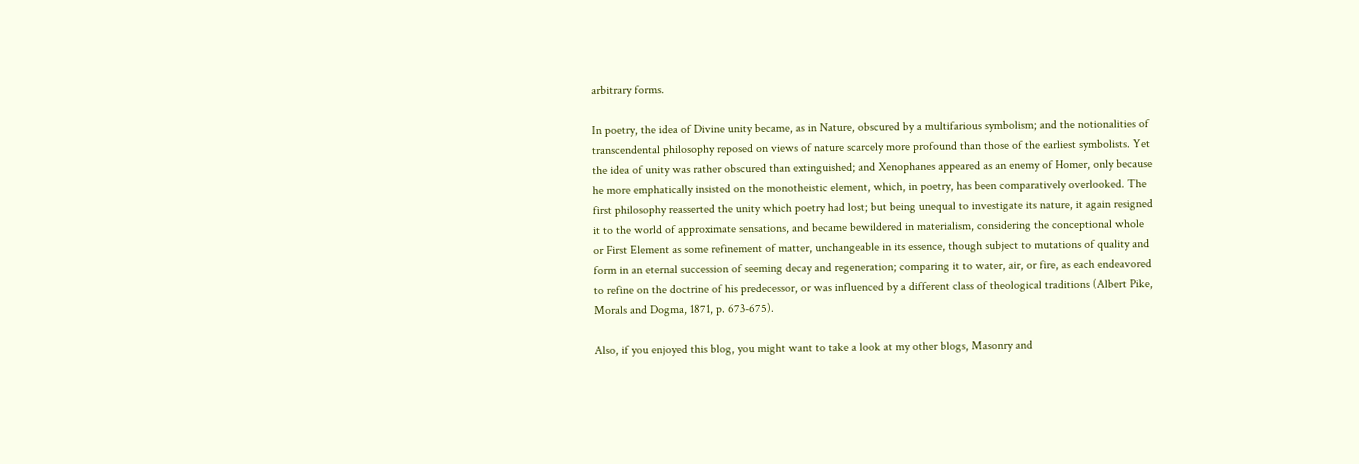arbitrary forms.

In poetry, the idea of Divine unity became, as in Nature, obscured by a multifarious symbolism; and the notionalities of transcendental philosophy reposed on views of nature scarcely more profound than those of the earliest symbolists. Yet the idea of unity was rather obscured than extinguished; and Xenophanes appeared as an enemy of Homer, only because he more emphatically insisted on the monotheistic element, which, in poetry, has been comparatively overlooked. The first philosophy reasserted the unity which poetry had lost; but being unequal to investigate its nature, it again resigned it to the world of approximate sensations, and became bewildered in materialism, considering the conceptional whole or First Element as some refinement of matter, unchangeable in its essence, though subject to mutations of quality and form in an eternal succession of seeming decay and regeneration; comparing it to water, air, or fire, as each endeavored to refine on the doctrine of his predecessor, or was influenced by a different class of theological traditions (Albert Pike, Morals and Dogma, 1871, p. 673-675).

Also, if you enjoyed this blog, you might want to take a look at my other blogs, Masonry and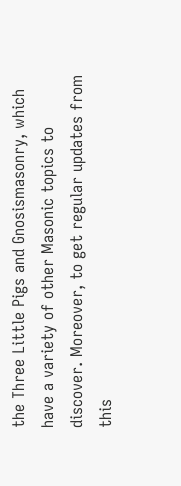the Three Little Pigs and Gnosismasonry, which have a variety of other Masonic topics to discover. Moreover, to get regular updates from this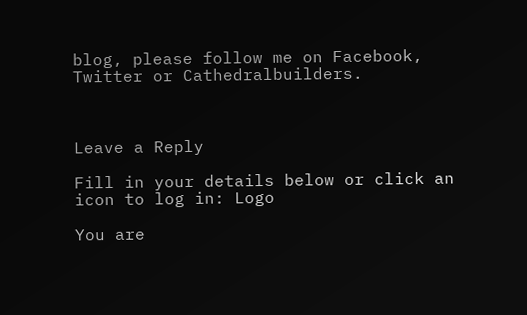blog, please follow me on Facebook, Twitter or Cathedralbuilders.



Leave a Reply

Fill in your details below or click an icon to log in: Logo

You are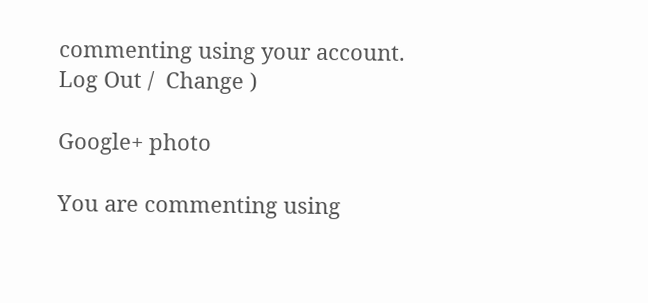commenting using your account. Log Out /  Change )

Google+ photo

You are commenting using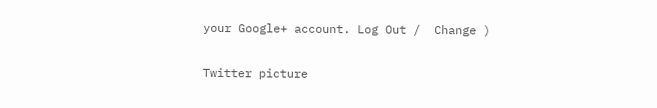your Google+ account. Log Out /  Change )

Twitter picture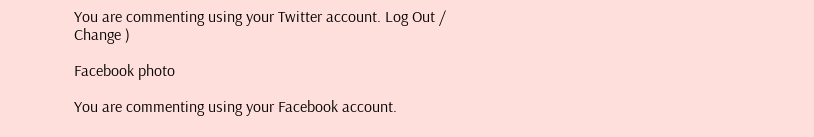You are commenting using your Twitter account. Log Out /  Change )

Facebook photo

You are commenting using your Facebook account.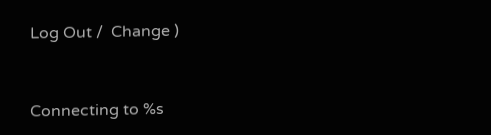Log Out /  Change )


Connecting to %s